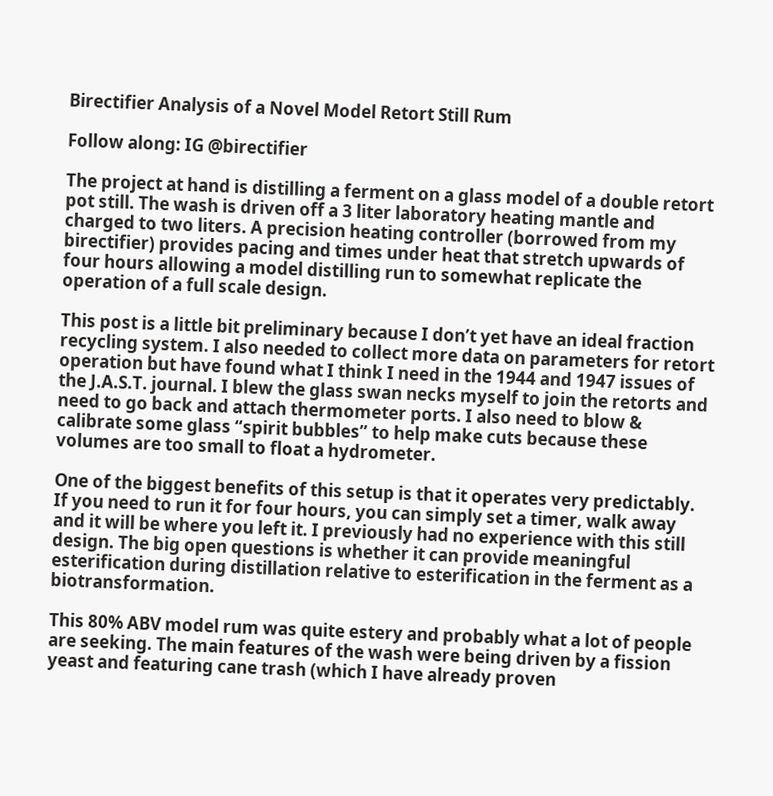Birectifier Analysis of a Novel Model Retort Still Rum

Follow along: IG @birectifier

The project at hand is distilling a ferment on a glass model of a double retort pot still. The wash is driven off a 3 liter laboratory heating mantle and charged to two liters. A precision heating controller (borrowed from my birectifier) provides pacing and times under heat that stretch upwards of four hours allowing a model distilling run to somewhat replicate the operation of a full scale design.

This post is a little bit preliminary because I don’t yet have an ideal fraction recycling system. I also needed to collect more data on parameters for retort operation but have found what I think I need in the 1944 and 1947 issues of the J.A.S.T. journal. I blew the glass swan necks myself to join the retorts and need to go back and attach thermometer ports. I also need to blow & calibrate some glass “spirit bubbles” to help make cuts because these volumes are too small to float a hydrometer.

One of the biggest benefits of this setup is that it operates very predictably. If you need to run it for four hours, you can simply set a timer, walk away and it will be where you left it. I previously had no experience with this still design. The big open questions is whether it can provide meaningful esterification during distillation relative to esterification in the ferment as a biotransformation.

This 80% ABV model rum was quite estery and probably what a lot of people are seeking. The main features of the wash were being driven by a fission yeast and featuring cane trash (which I have already proven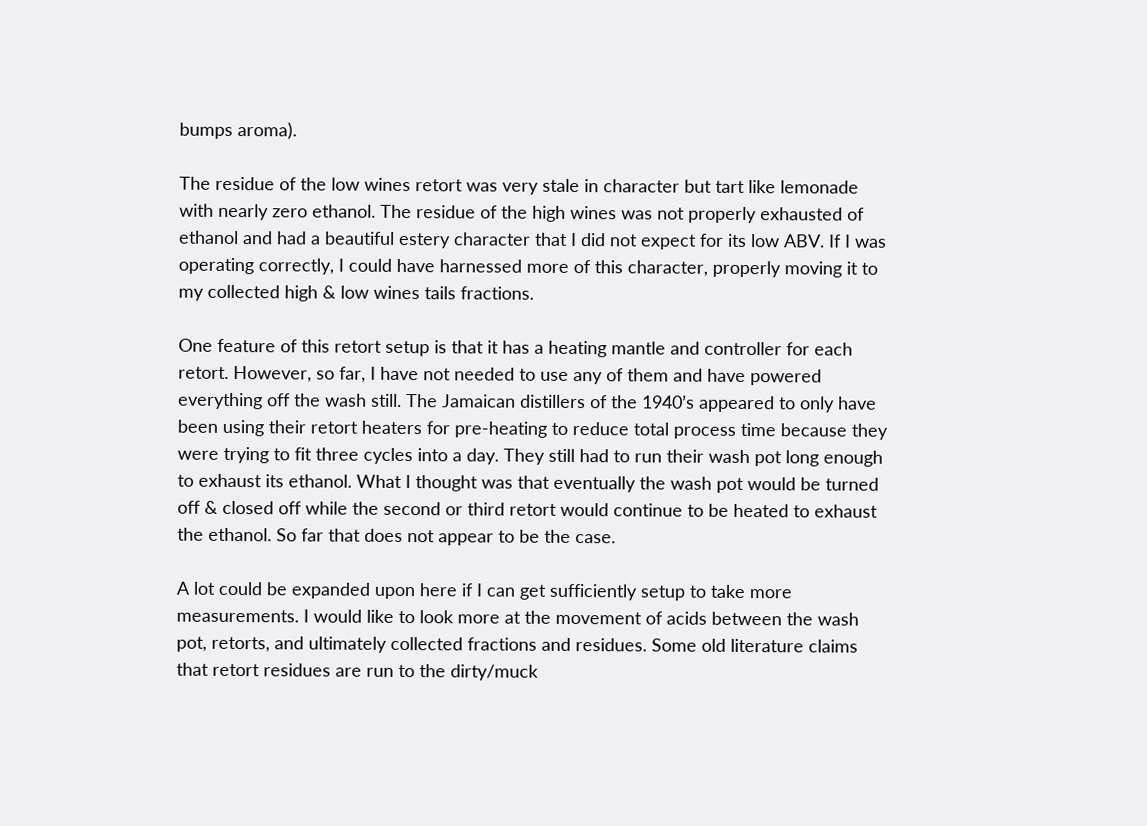bumps aroma).

The residue of the low wines retort was very stale in character but tart like lemonade with nearly zero ethanol. The residue of the high wines was not properly exhausted of ethanol and had a beautiful estery character that I did not expect for its low ABV. If I was operating correctly, I could have harnessed more of this character, properly moving it to my collected high & low wines tails fractions.

One feature of this retort setup is that it has a heating mantle and controller for each retort. However, so far, I have not needed to use any of them and have powered everything off the wash still. The Jamaican distillers of the 1940’s appeared to only have been using their retort heaters for pre-heating to reduce total process time because they were trying to fit three cycles into a day. They still had to run their wash pot long enough to exhaust its ethanol. What I thought was that eventually the wash pot would be turned off & closed off while the second or third retort would continue to be heated to exhaust the ethanol. So far that does not appear to be the case.

A lot could be expanded upon here if I can get sufficiently setup to take more measurements. I would like to look more at the movement of acids between the wash pot, retorts, and ultimately collected fractions and residues. Some old literature claims that retort residues are run to the dirty/muck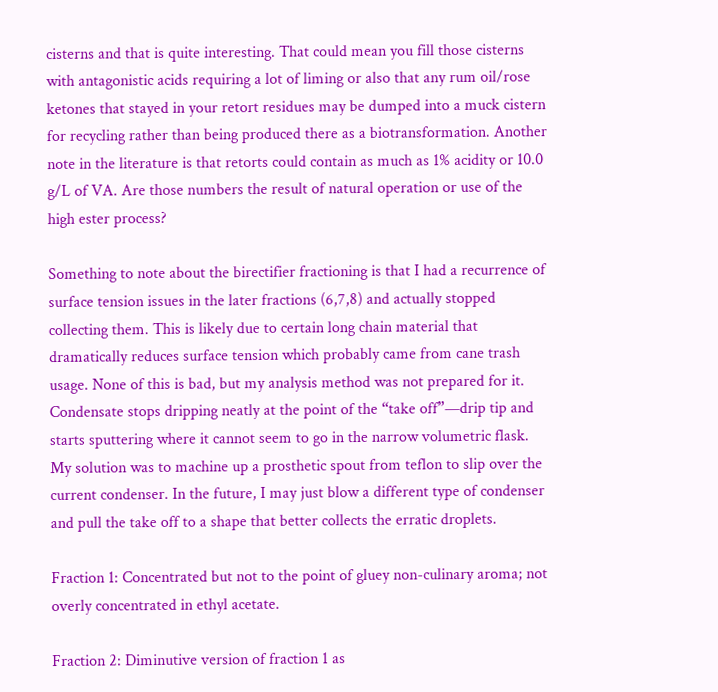cisterns and that is quite interesting. That could mean you fill those cisterns with antagonistic acids requiring a lot of liming or also that any rum oil/rose ketones that stayed in your retort residues may be dumped into a muck cistern for recycling rather than being produced there as a biotransformation. Another note in the literature is that retorts could contain as much as 1% acidity or 10.0 g/L of VA. Are those numbers the result of natural operation or use of the high ester process?

Something to note about the birectifier fractioning is that I had a recurrence of surface tension issues in the later fractions (6,7,8) and actually stopped collecting them. This is likely due to certain long chain material that dramatically reduces surface tension which probably came from cane trash usage. None of this is bad, but my analysis method was not prepared for it. Condensate stops dripping neatly at the point of the “take off”—drip tip and starts sputtering where it cannot seem to go in the narrow volumetric flask. My solution was to machine up a prosthetic spout from teflon to slip over the current condenser. In the future, I may just blow a different type of condenser and pull the take off to a shape that better collects the erratic droplets.

Fraction 1: Concentrated but not to the point of gluey non-culinary aroma; not overly concentrated in ethyl acetate.

Fraction 2: Diminutive version of fraction 1 as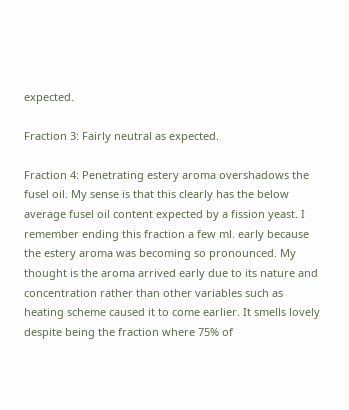expected.

Fraction 3: Fairly neutral as expected.

Fraction 4: Penetrating estery aroma overshadows the fusel oil. My sense is that this clearly has the below average fusel oil content expected by a fission yeast. I remember ending this fraction a few ml. early because the estery aroma was becoming so pronounced. My thought is the aroma arrived early due to its nature and concentration rather than other variables such as heating scheme caused it to come earlier. It smells lovely despite being the fraction where 75% of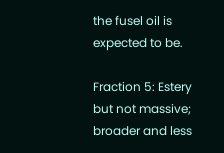the fusel oil is expected to be.

Fraction 5: Estery but not massive; broader and less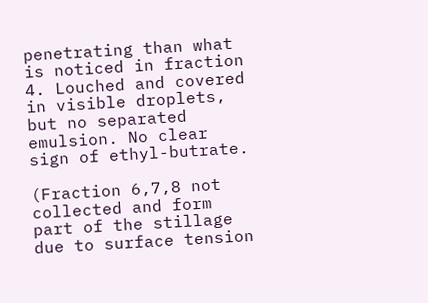penetrating than what is noticed in fraction 4. Louched and covered in visible droplets, but no separated emulsion. No clear sign of ethyl-butrate.

(Fraction 6,7,8 not collected and form part of the stillage due to surface tension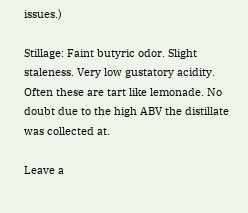issues.)

Stillage: Faint butyric odor. Slight staleness. Very low gustatory acidity. Often these are tart like lemonade. No doubt due to the high ABV the distillate was collected at.

Leave a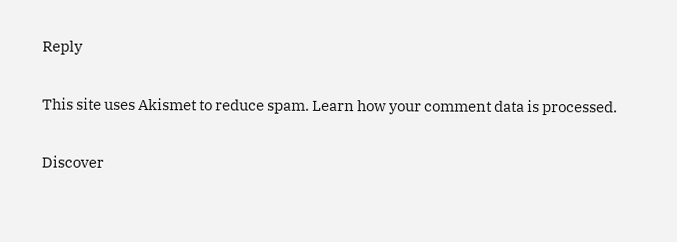Reply

This site uses Akismet to reduce spam. Learn how your comment data is processed.

Discover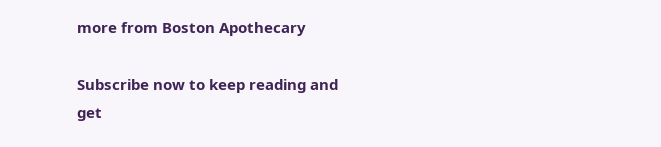more from Boston Apothecary

Subscribe now to keep reading and get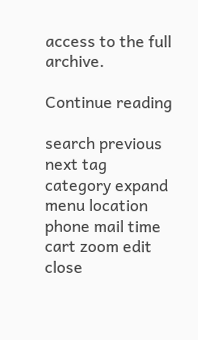access to the full archive.

Continue reading

search previous next tag category expand menu location phone mail time cart zoom edit close